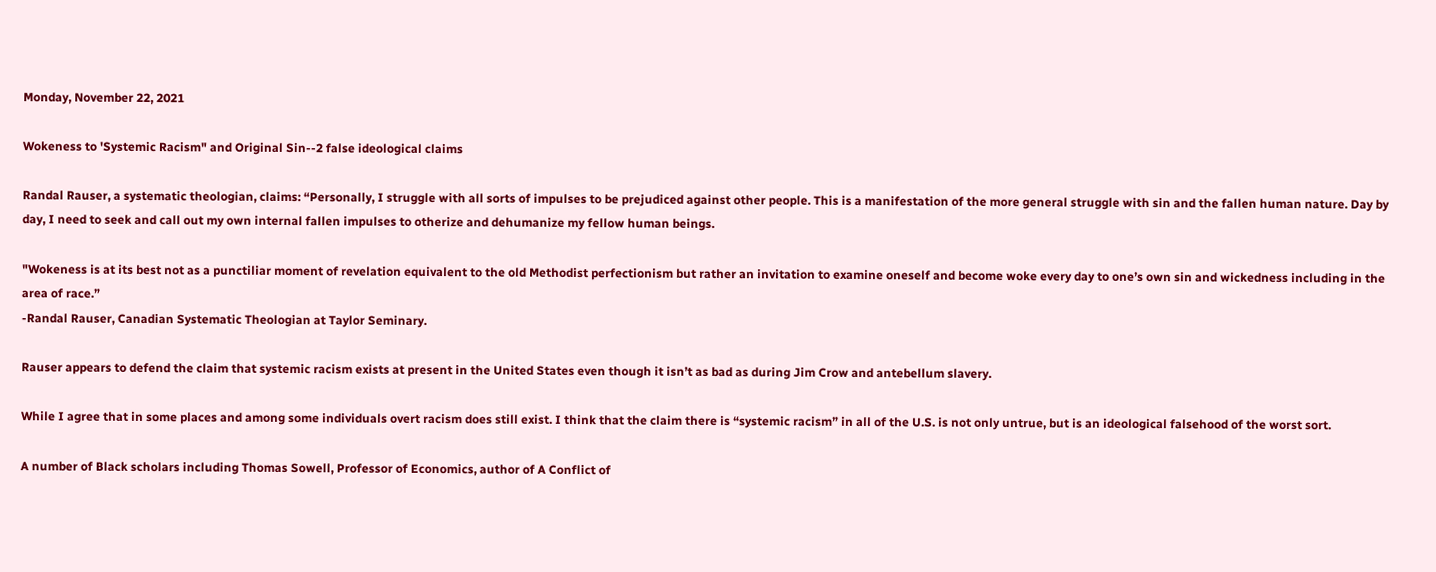Monday, November 22, 2021

Wokeness to 'Systemic Racism" and Original Sin--2 false ideological claims

Randal Rauser, a systematic theologian, claims: “Personally, I struggle with all sorts of impulses to be prejudiced against other people. This is a manifestation of the more general struggle with sin and the fallen human nature. Day by day, I need to seek and call out my own internal fallen impulses to otherize and dehumanize my fellow human beings.

"Wokeness is at its best not as a punctiliar moment of revelation equivalent to the old Methodist perfectionism but rather an invitation to examine oneself and become woke every day to one’s own sin and wickedness including in the area of race.”
-Randal Rauser, Canadian Systematic Theologian at Taylor Seminary.

Rauser appears to defend the claim that systemic racism exists at present in the United States even though it isn’t as bad as during Jim Crow and antebellum slavery.

While I agree that in some places and among some individuals overt racism does still exist. I think that the claim there is “systemic racism” in all of the U.S. is not only untrue, but is an ideological falsehood of the worst sort.

A number of Black scholars including Thomas Sowell, Professor of Economics, author of A Conflict of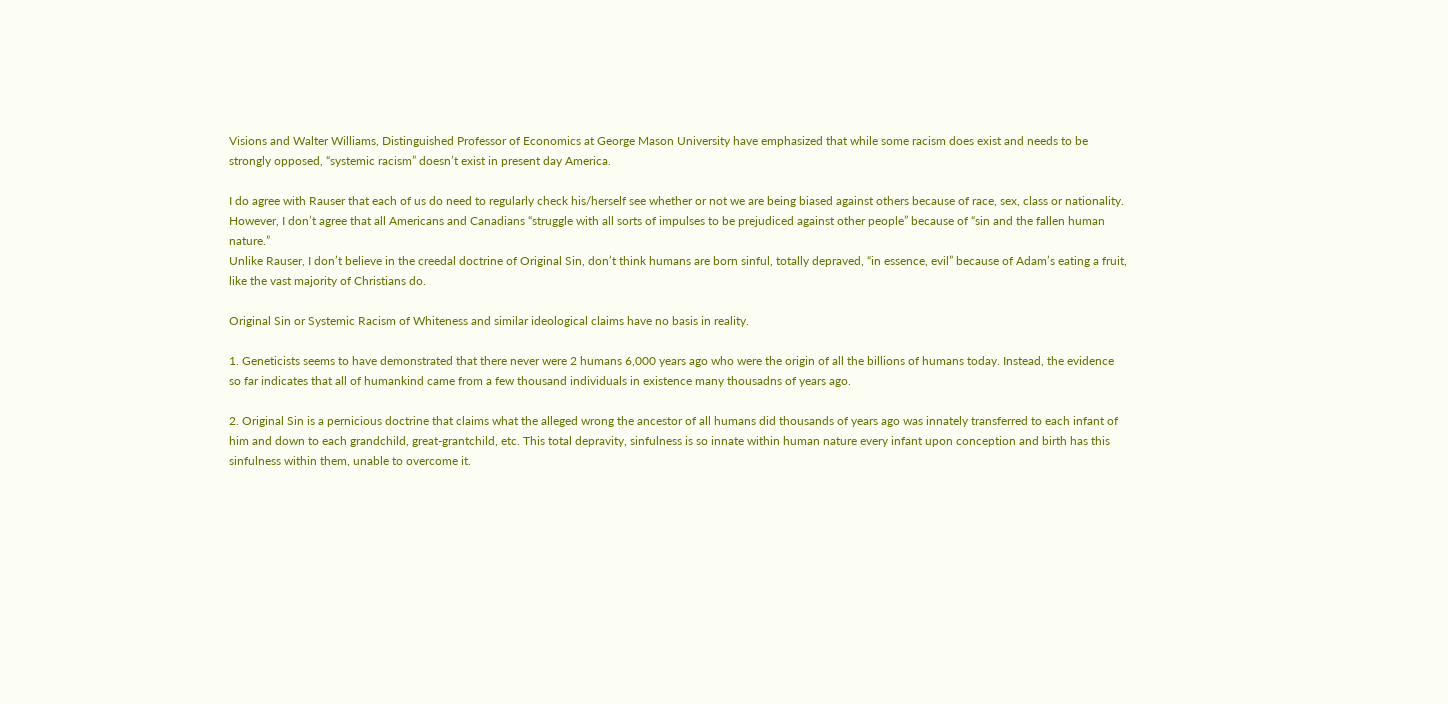Visions and Walter Williams, Distinguished Professor of Economics at George Mason University have emphasized that while some racism does exist and needs to be strongly opposed, “systemic racism” doesn’t exist in present day America.

I do agree with Rauser that each of us do need to regularly check his/herself see whether or not we are being biased against others because of race, sex, class or nationality.
However, I don’t agree that all Americans and Canadians “struggle with all sorts of impulses to be prejudiced against other people” because of “sin and the fallen human nature.”
Unlike Rauser, I don’t believe in the creedal doctrine of Original Sin, don’t think humans are born sinful, totally depraved, “in essence, evil” because of Adam’s eating a fruit, like the vast majority of Christians do.

Original Sin or Systemic Racism of Whiteness and similar ideological claims have no basis in reality.

1. Geneticists seems to have demonstrated that there never were 2 humans 6,000 years ago who were the origin of all the billions of humans today. Instead, the evidence so far indicates that all of humankind came from a few thousand individuals in existence many thousadns of years ago.

2. Original Sin is a pernicious doctrine that claims what the alleged wrong the ancestor of all humans did thousands of years ago was innately transferred to each infant of him and down to each grandchild, great-grantchild, etc. This total depravity, sinfulness is so innate within human nature every infant upon conception and birth has this sinfulness within them, unable to overcome it.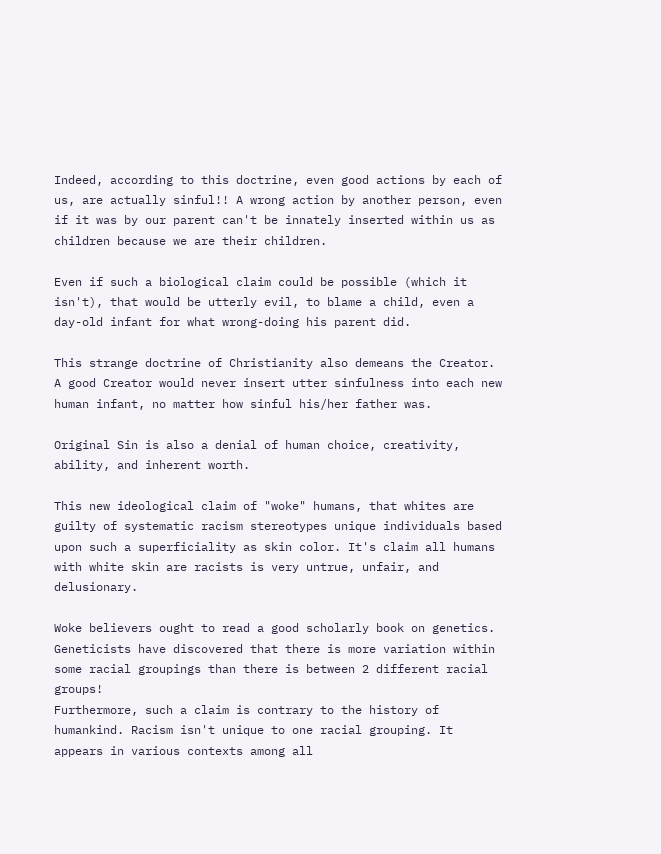Indeed, according to this doctrine, even good actions by each of us, are actually sinful!! A wrong action by another person, even if it was by our parent can't be innately inserted within us as children because we are their children.

Even if such a biological claim could be possible (which it isn't), that would be utterly evil, to blame a child, even a day-old infant for what wrong-doing his parent did.

This strange doctrine of Christianity also demeans the Creator. A good Creator would never insert utter sinfulness into each new human infant, no matter how sinful his/her father was.

Original Sin is also a denial of human choice, creativity, ability, and inherent worth.

This new ideological claim of "woke" humans, that whites are guilty of systematic racism stereotypes unique individuals based upon such a superficiality as skin color. It's claim all humans with white skin are racists is very untrue, unfair, and delusionary.

Woke believers ought to read a good scholarly book on genetics. Geneticists have discovered that there is more variation within some racial groupings than there is between 2 different racial groups!
Furthermore, such a claim is contrary to the history of humankind. Racism isn't unique to one racial grouping. It appears in various contexts among all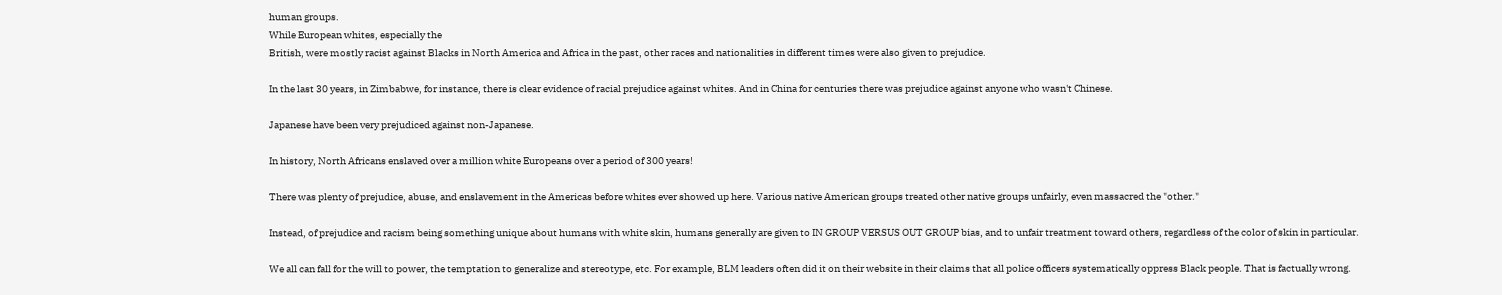human groups.
While European whites, especially the
British, were mostly racist against Blacks in North America and Africa in the past, other races and nationalities in different times were also given to prejudice.

In the last 30 years, in Zimbabwe, for instance, there is clear evidence of racial prejudice against whites. And in China for centuries there was prejudice against anyone who wasn't Chinese.

Japanese have been very prejudiced against non-Japanese.

In history, North Africans enslaved over a million white Europeans over a period of 300 years!

There was plenty of prejudice, abuse, and enslavement in the Americas before whites ever showed up here. Various native American groups treated other native groups unfairly, even massacred the "other."

Instead, of prejudice and racism being something unique about humans with white skin, humans generally are given to IN GROUP VERSUS OUT GROUP bias, and to unfair treatment toward others, regardless of the color of skin in particular.

We all can fall for the will to power, the temptation to generalize and stereotype, etc. For example, BLM leaders often did it on their website in their claims that all police officers systematically oppress Black people. That is factually wrong.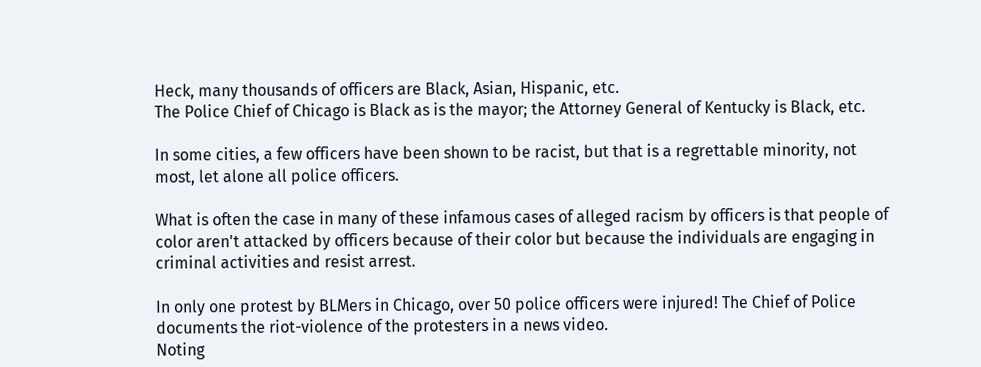Heck, many thousands of officers are Black, Asian, Hispanic, etc.
The Police Chief of Chicago is Black as is the mayor; the Attorney General of Kentucky is Black, etc.

In some cities, a few officers have been shown to be racist, but that is a regrettable minority, not most, let alone all police officers.

What is often the case in many of these infamous cases of alleged racism by officers is that people of color aren't attacked by officers because of their color but because the individuals are engaging in criminal activities and resist arrest.

In only one protest by BLMers in Chicago, over 50 police officers were injured! The Chief of Police documents the riot-violence of the protesters in a news video.
Noting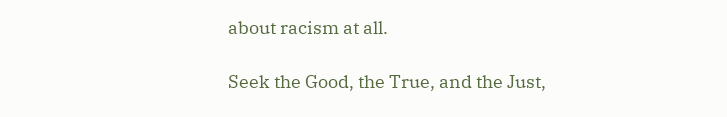about racism at all.

Seek the Good, the True, and the Just,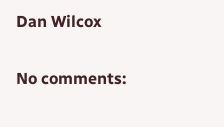Dan Wilcox

No comments: